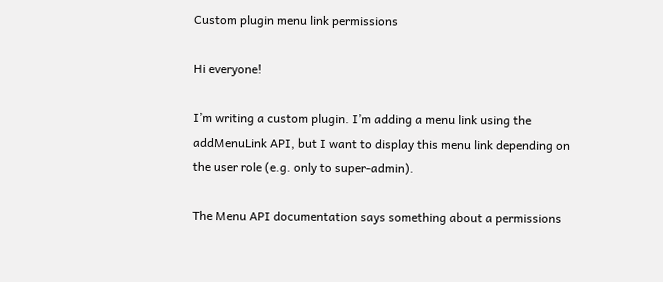Custom plugin menu link permissions

Hi everyone!

I’m writing a custom plugin. I’m adding a menu link using the addMenuLink API, but I want to display this menu link depending on the user role (e.g. only to super-admin).

The Menu API documentation says something about a permissions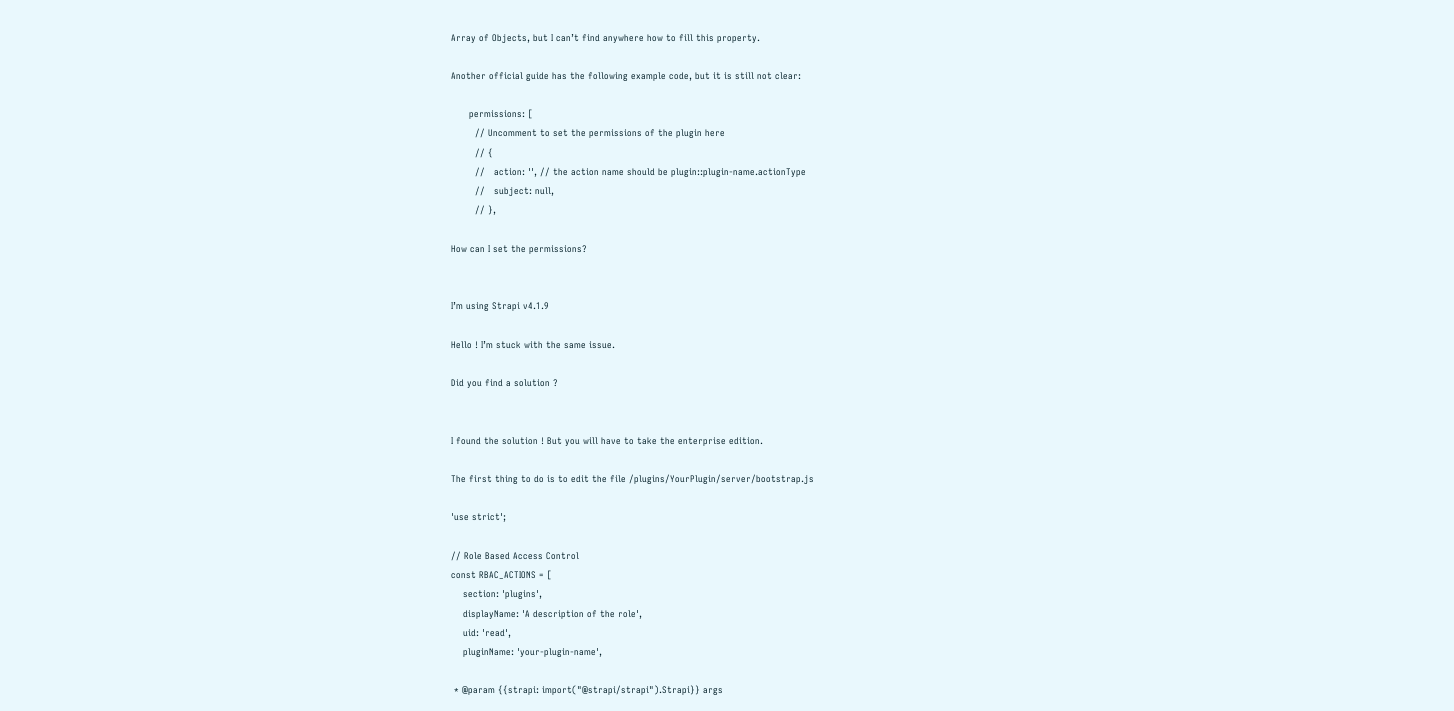Array of Objects, but I can’t find anywhere how to fill this property.

Another official guide has the following example code, but it is still not clear:

      permissions: [
        // Uncomment to set the permissions of the plugin here
        // {
        //   action: '', // the action name should be plugin::plugin-name.actionType
        //   subject: null,
        // },

How can I set the permissions?


I’m using Strapi v4.1.9

Hello ! I’m stuck with the same issue.

Did you find a solution ?


I found the solution ! But you will have to take the enterprise edition.

The first thing to do is to edit the file /plugins/YourPlugin/server/bootstrap.js

'use strict';

// Role Based Access Control
const RBAC_ACTIONS = [
    section: 'plugins',
    displayName: 'A description of the role',
    uid: 'read',
    pluginName: 'your-plugin-name',

 * @param {{strapi: import("@strapi/strapi").Strapi}} args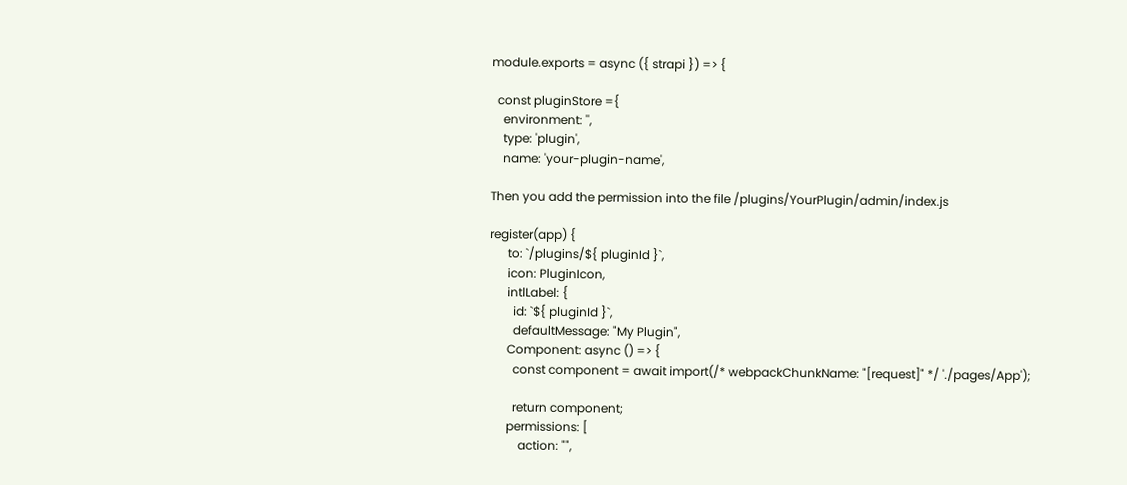module.exports = async ({ strapi }) => {

  const pluginStore ={
    environment: '',
    type: 'plugin',
    name: 'your-plugin-name',

Then you add the permission into the file /plugins/YourPlugin/admin/index.js

register(app) {
      to: `/plugins/${ pluginId }`,
      icon: PluginIcon,
      intlLabel: {
        id: `${ pluginId }`,
        defaultMessage: "My Plugin",
      Component: async () => {
        const component = await import(/* webpackChunkName: "[request]" */ './pages/App');

        return component;
      permissions: [
          action: "",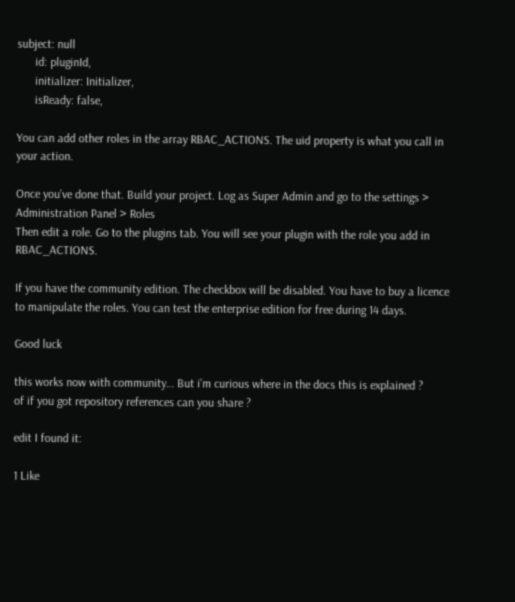subject: null
      id: pluginId,
      initializer: Initializer,
      isReady: false,

You can add other roles in the array RBAC_ACTIONS. The uid property is what you call in your action.

Once you’ve done that. Build your project. Log as Super Admin and go to the settings > Administration Panel > Roles
Then edit a role. Go to the plugins tab. You will see your plugin with the role you add in RBAC_ACTIONS.

If you have the community edition. The checkbox will be disabled. You have to buy a licence to manipulate the roles. You can test the enterprise edition for free during 14 days.

Good luck

this works now with community… But i’m curious where in the docs this is explained ?
of if you got repository references can you share ?

edit I found it:

1 Like